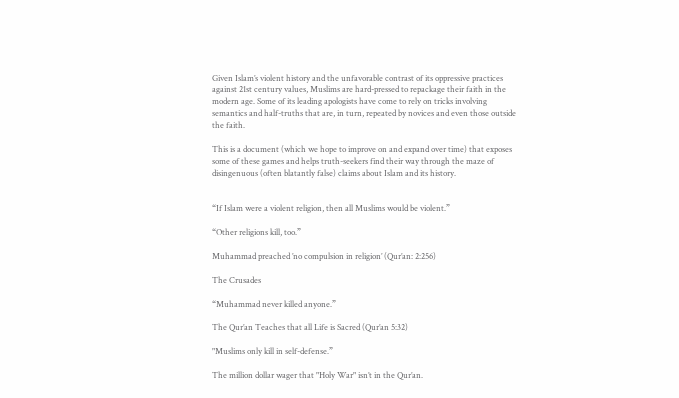Given Islam’s violent history and the unfavorable contrast of its oppressive practices against 21st century values, Muslims are hard-pressed to repackage their faith in the modern age. Some of its leading apologists have come to rely on tricks involving semantics and half-truths that are, in turn, repeated by novices and even those outside the faith.

This is a document (which we hope to improve on and expand over time) that exposes some of these games and helps truth-seekers find their way through the maze of disingenuous (often blatantly false) claims about Islam and its history.


“If Islam were a violent religion, then all Muslims would be violent.”

“Other religions kill, too.”

Muhammad preached ’no compulsion in religion’ (Qur’an: 2:256)

The Crusades

“Muhammad never killed anyone.”

The Qur’an Teaches that all Life is Sacred (Qur’an 5:32)

"Muslims only kill in self-defense.”

The million dollar wager that "Holy War" isn’t in the Qur’an.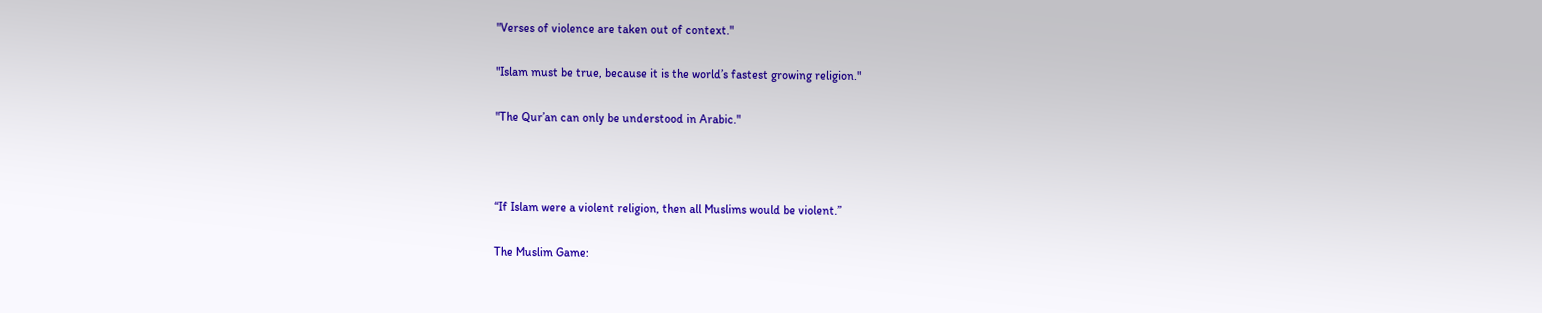"Verses of violence are taken out of context."

"Islam must be true, because it is the world’s fastest growing religion."

"The Qur’an can only be understood in Arabic."



“If Islam were a violent religion, then all Muslims would be violent.”

The Muslim Game: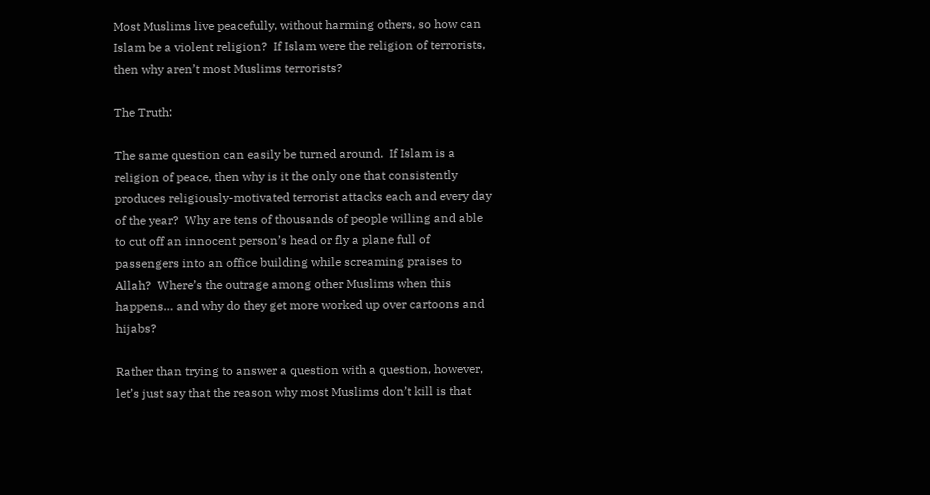Most Muslims live peacefully, without harming others, so how can Islam be a violent religion?  If Islam were the religion of terrorists, then why aren’t most Muslims terrorists?

The Truth:

The same question can easily be turned around.  If Islam is a religion of peace, then why is it the only one that consistently produces religiously-motivated terrorist attacks each and every day of the year?  Why are tens of thousands of people willing and able to cut off an innocent person’s head or fly a plane full of passengers into an office building while screaming praises to Allah?  Where’s the outrage among other Muslims when this happens… and why do they get more worked up over cartoons and hijabs?

Rather than trying to answer a question with a question, however, let’s just say that the reason why most Muslims don’t kill is that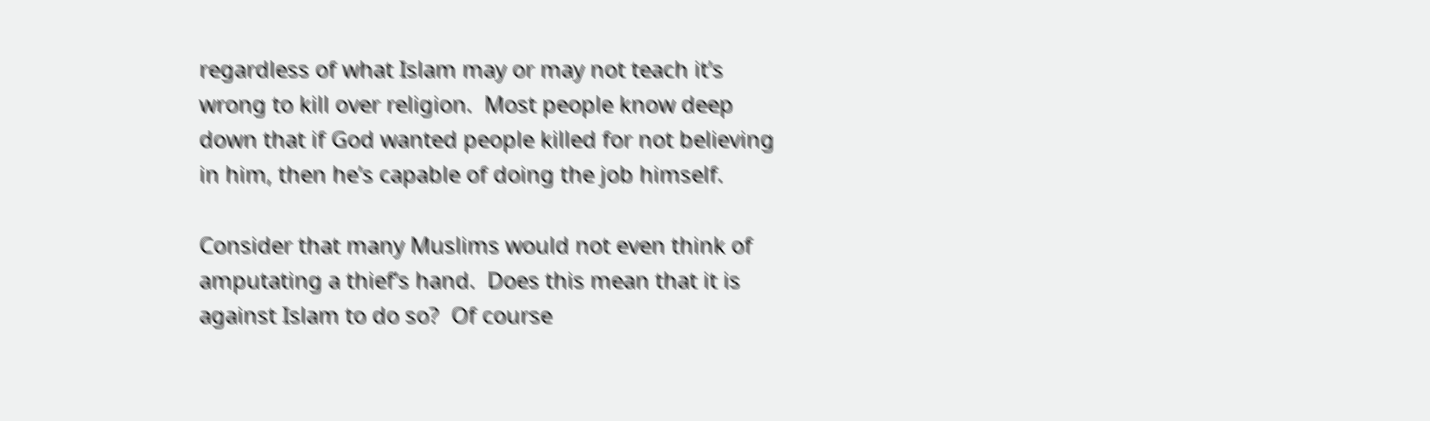regardless of what Islam may or may not teach it’s wrong to kill over religion.  Most people know deep down that if God wanted people killed for not believing in him, then he’s capable of doing the job himself.

Consider that many Muslims would not even think of amputating a thief’s hand.  Does this mean that it is against Islam to do so?  Of course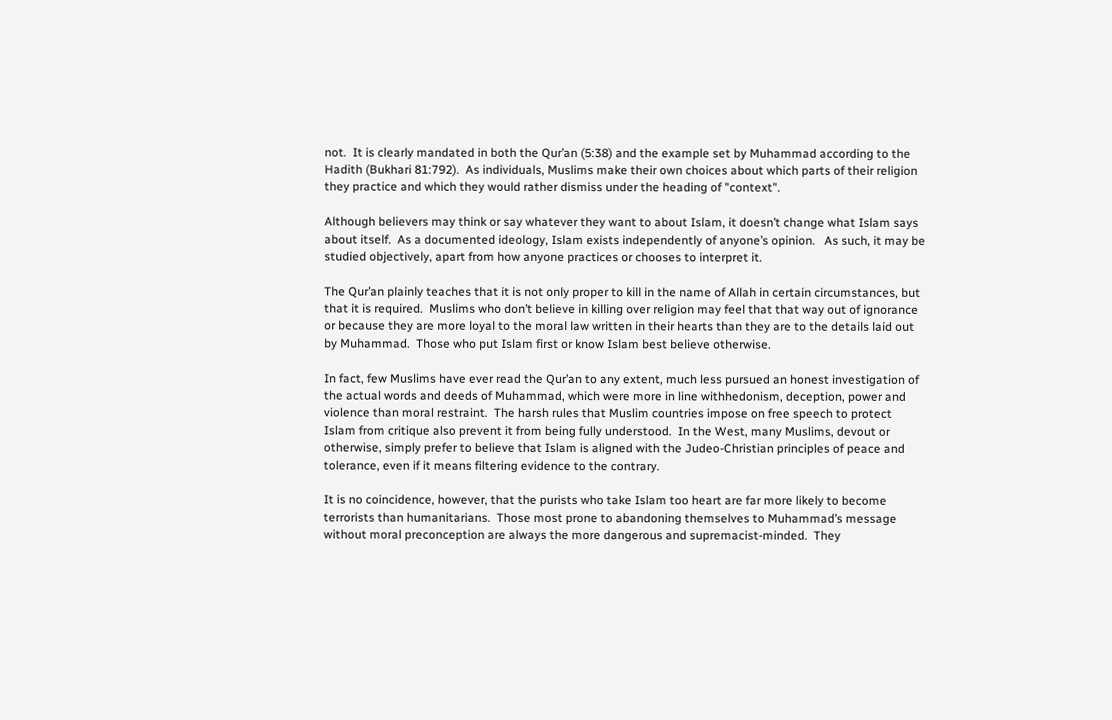not.  It is clearly mandated in both the Qur’an (5:38) and the example set by Muhammad according to the Hadith (Bukhari 81:792).  As individuals, Muslims make their own choices about which parts of their religion they practice and which they would rather dismiss under the heading of "context".

Although believers may think or say whatever they want to about Islam, it doesn’t change what Islam says about itself.  As a documented ideology, Islam exists independently of anyone’s opinion.   As such, it may be studied objectively, apart from how anyone practices or chooses to interpret it.

The Qur’an plainly teaches that it is not only proper to kill in the name of Allah in certain circumstances, but that it is required.  Muslims who don’t believe in killing over religion may feel that that way out of ignorance or because they are more loyal to the moral law written in their hearts than they are to the details laid out by Muhammad.  Those who put Islam first or know Islam best believe otherwise.

In fact, few Muslims have ever read the Qur’an to any extent, much less pursued an honest investigation of the actual words and deeds of Muhammad, which were more in line withhedonism, deception, power and violence than moral restraint.  The harsh rules that Muslim countries impose on free speech to protect Islam from critique also prevent it from being fully understood.  In the West, many Muslims, devout or otherwise, simply prefer to believe that Islam is aligned with the Judeo-Christian principles of peace and tolerance, even if it means filtering evidence to the contrary.

It is no coincidence, however, that the purists who take Islam too heart are far more likely to become terrorists than humanitarians.  Those most prone to abandoning themselves to Muhammad’s message without moral preconception are always the more dangerous and supremacist-minded.  They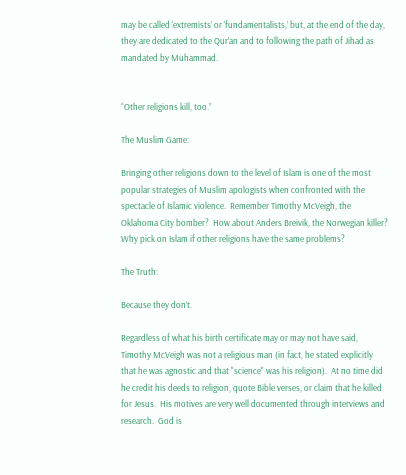may be called ‘extremists’ or ‘fundamentalists,’ but, at the end of the day, they are dedicated to the Qur’an and to following the path of Jihad as mandated by Muhammad.


“Other religions kill, too.”

The Muslim Game:

Bringing other religions down to the level of Islam is one of the most popular strategies of Muslim apologists when confronted with the spectacle of Islamic violence.  Remember Timothy McVeigh, the Oklahoma City bomber?  How about Anders Breivik, the Norwegian killer?  Why pick on Islam if other religions have the same problems?

The Truth:

Because they don’t.

Regardless of what his birth certificate may or may not have said, Timothy McVeigh was not a religious man (in fact, he stated explicitly that he was agnostic and that "science" was his religion).  At no time did he credit his deeds to religion, quote Bible verses, or claim that he killed for Jesus.  His motives are very well documented through interviews and research.  God is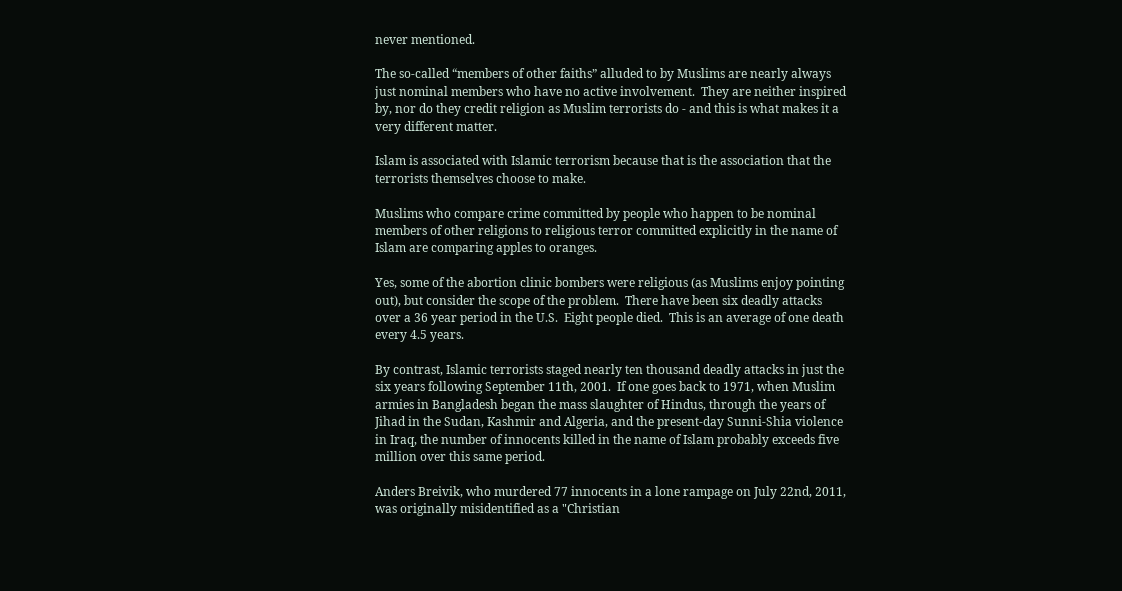never mentioned.

The so-called “members of other faiths” alluded to by Muslims are nearly always just nominal members who have no active involvement.  They are neither inspired by, nor do they credit religion as Muslim terrorists do - and this is what makes it a very different matter.

Islam is associated with Islamic terrorism because that is the association that the terrorists themselves choose to make.

Muslims who compare crime committed by people who happen to be nominal members of other religions to religious terror committed explicitly in the name of Islam are comparing apples to oranges.

Yes, some of the abortion clinic bombers were religious (as Muslims enjoy pointing out), but consider the scope of the problem.  There have been six deadly attacks over a 36 year period in the U.S.  Eight people died.  This is an average of one death every 4.5 years.

By contrast, Islamic terrorists staged nearly ten thousand deadly attacks in just the six years following September 11th, 2001.  If one goes back to 1971, when Muslim armies in Bangladesh began the mass slaughter of Hindus, through the years of Jihad in the Sudan, Kashmir and Algeria, and the present-day Sunni-Shia violence in Iraq, the number of innocents killed in the name of Islam probably exceeds five million over this same period.

Anders Breivik, who murdered 77 innocents in a lone rampage on July 22nd, 2011, was originally misidentified as a "Christian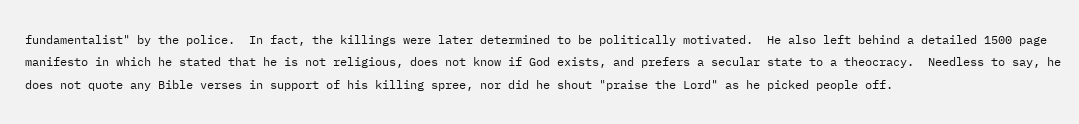fundamentalist" by the police.  In fact, the killings were later determined to be politically motivated.  He also left behind a detailed 1500 page manifesto in which he stated that he is not religious, does not know if God exists, and prefers a secular state to a theocracy.  Needless to say, he does not quote any Bible verses in support of his killing spree, nor did he shout "praise the Lord" as he picked people off.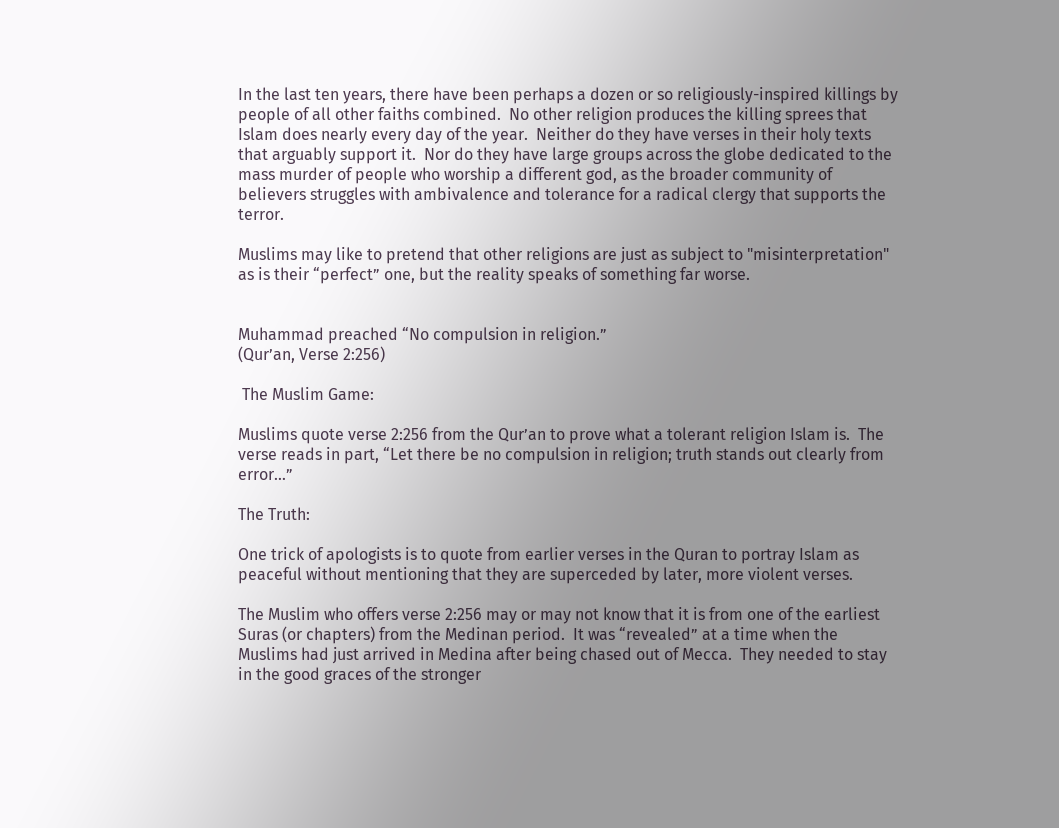In the last ten years, there have been perhaps a dozen or so religiously-inspired killings by people of all other faiths combined.  No other religion produces the killing sprees that Islam does nearly every day of the year.  Neither do they have verses in their holy texts that arguably support it.  Nor do they have large groups across the globe dedicated to the mass murder of people who worship a different god, as the broader community of believers struggles with ambivalence and tolerance for a radical clergy that supports the terror.

Muslims may like to pretend that other religions are just as subject to "misinterpretation" as is their “perfect” one, but the reality speaks of something far worse.


Muhammad preached “No compulsion in religion.”
(Qur’an, Verse 2:256)

 The Muslim Game:

Muslims quote verse 2:256 from the Qur’an to prove what a tolerant religion Islam is.  The verse reads in part, “Let there be no compulsion in religion; truth stands out clearly from error…”

The Truth:

One trick of apologists is to quote from earlier verses in the Quran to portray Islam as peaceful without mentioning that they are superceded by later, more violent verses.

The Muslim who offers verse 2:256 may or may not know that it is from one of the earliest Suras (or chapters) from the Medinan period.  It was “revealed” at a time when the Muslims had just arrived in Medina after being chased out of Mecca.  They needed to stay in the good graces of the stronger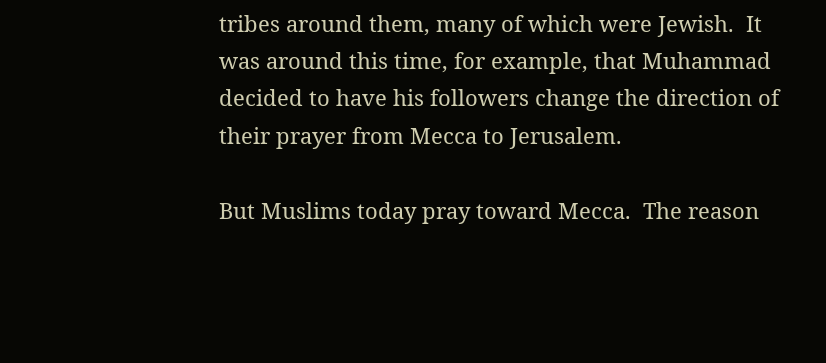tribes around them, many of which were Jewish.  It was around this time, for example, that Muhammad decided to have his followers change the direction of their prayer from Mecca to Jerusalem.

But Muslims today pray toward Mecca.  The reason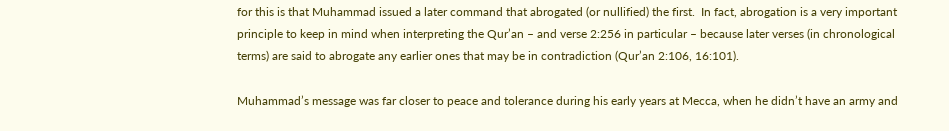for this is that Muhammad issued a later command that abrogated (or nullified) the first.  In fact, abrogation is a very important principle to keep in mind when interpreting the Qur’an – and verse 2:256 in particular – because later verses (in chronological terms) are said to abrogate any earlier ones that may be in contradiction (Qur’an 2:106, 16:101).

Muhammad’s message was far closer to peace and tolerance during his early years at Mecca, when he didn’t have an army and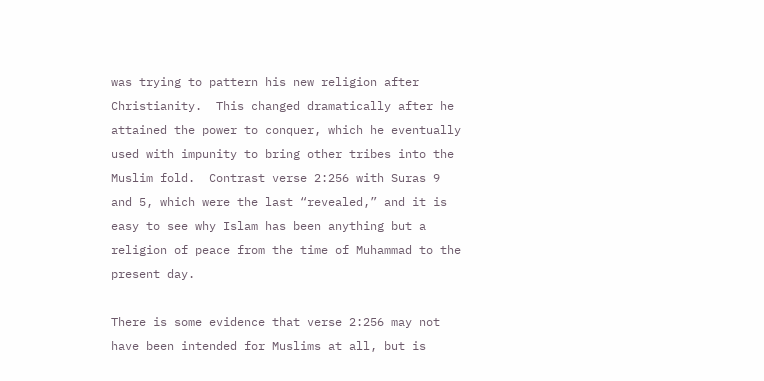was trying to pattern his new religion after Christianity.  This changed dramatically after he attained the power to conquer, which he eventually used with impunity to bring other tribes into the Muslim fold.  Contrast verse 2:256 with Suras 9 and 5, which were the last “revealed,” and it is easy to see why Islam has been anything but a religion of peace from the time of Muhammad to the present day.

There is some evidence that verse 2:256 may not have been intended for Muslims at all, but is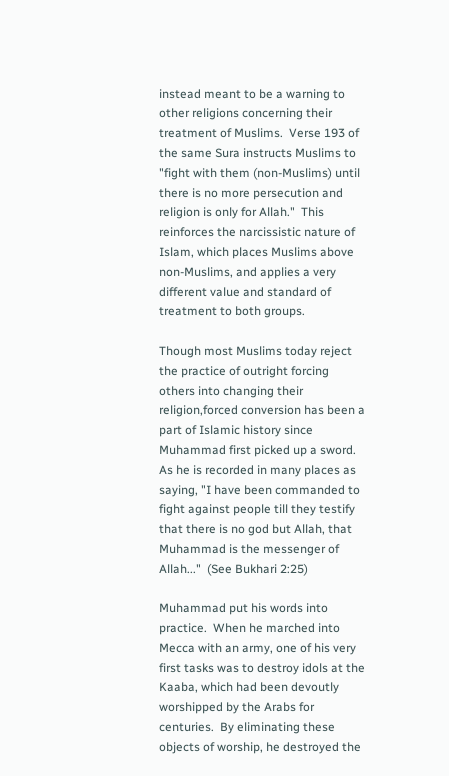instead meant to be a warning to other religions concerning their treatment of Muslims.  Verse 193 of the same Sura instructs Muslims to "fight with them (non-Muslims) until there is no more persecution and religion is only for Allah."  This reinforces the narcissistic nature of Islam, which places Muslims above non-Muslims, and applies a very different value and standard of treatment to both groups.

Though most Muslims today reject the practice of outright forcing others into changing their religion,forced conversion has been a part of Islamic history since Muhammad first picked up a sword.  As he is recorded in many places as saying, "I have been commanded to fight against people till they testify that there is no god but Allah, that Muhammad is the messenger of Allah..."  (See Bukhari 2:25)

Muhammad put his words into practice.  When he marched into Mecca with an army, one of his very first tasks was to destroy idols at the Kaaba, which had been devoutly worshipped by the Arabs for centuries.  By eliminating these objects of worship, he destroyed the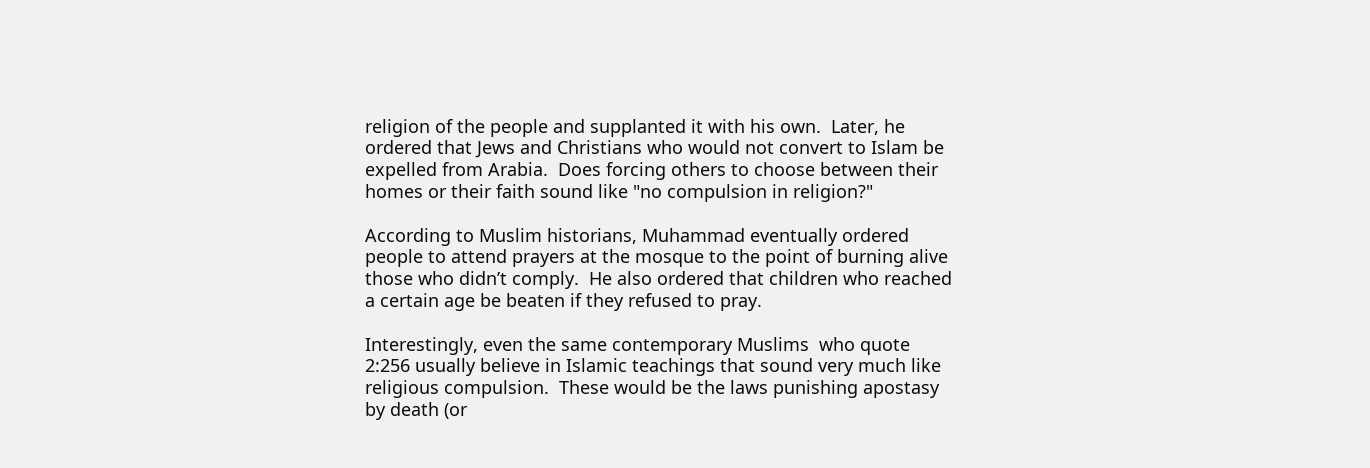religion of the people and supplanted it with his own.  Later, he ordered that Jews and Christians who would not convert to Islam be expelled from Arabia.  Does forcing others to choose between their homes or their faith sound like "no compulsion in religion?"

According to Muslim historians, Muhammad eventually ordered people to attend prayers at the mosque to the point of burning alive those who didn’t comply.  He also ordered that children who reached a certain age be beaten if they refused to pray.

Interestingly, even the same contemporary Muslims  who quote 2:256 usually believe in Islamic teachings that sound very much like religious compulsion.  These would be the laws punishing apostasy by death (or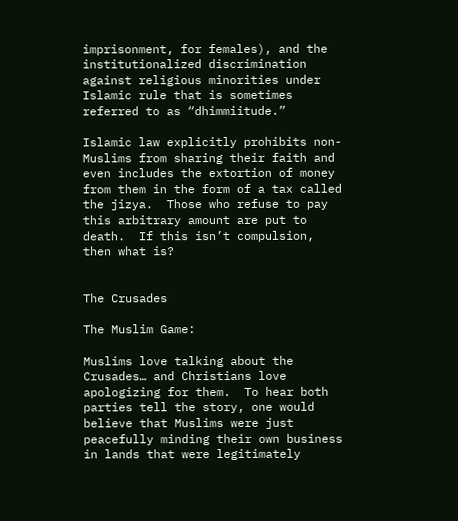imprisonment, for females), and the institutionalized discrimination against religious minorities under Islamic rule that is sometimes referred to as “dhimmiitude.”

Islamic law explicitly prohibits non-Muslims from sharing their faith and even includes the extortion of money from them in the form of a tax called the jizya.  Those who refuse to pay this arbitrary amount are put to death.  If this isn’t compulsion, then what is?


The Crusades

The Muslim Game:

Muslims love talking about the Crusades… and Christians love apologizing for them.  To hear both parties tell the story, one would believe that Muslims were just peacefully minding their own business in lands that were legitimately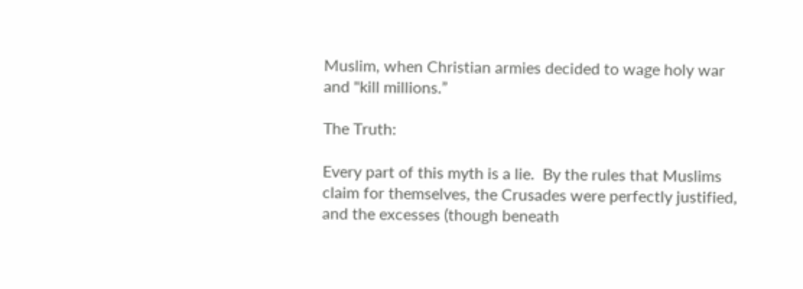Muslim, when Christian armies decided to wage holy war and "kill millions.”

The Truth:

Every part of this myth is a lie.  By the rules that Muslims claim for themselves, the Crusades were perfectly justified, and the excesses (though beneath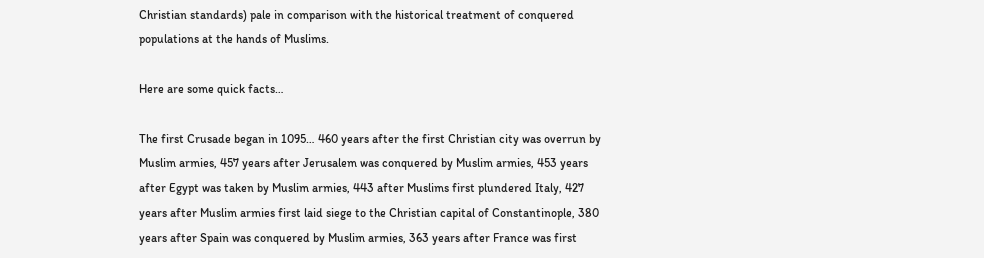Christian standards) pale in comparison with the historical treatment of conquered populations at the hands of Muslims.

Here are some quick facts…

The first Crusade began in 1095… 460 years after the first Christian city was overrun by Muslim armies, 457 years after Jerusalem was conquered by Muslim armies, 453 years after Egypt was taken by Muslim armies, 443 after Muslims first plundered Italy, 427 years after Muslim armies first laid siege to the Christian capital of Constantinople, 380 years after Spain was conquered by Muslim armies, 363 years after France was first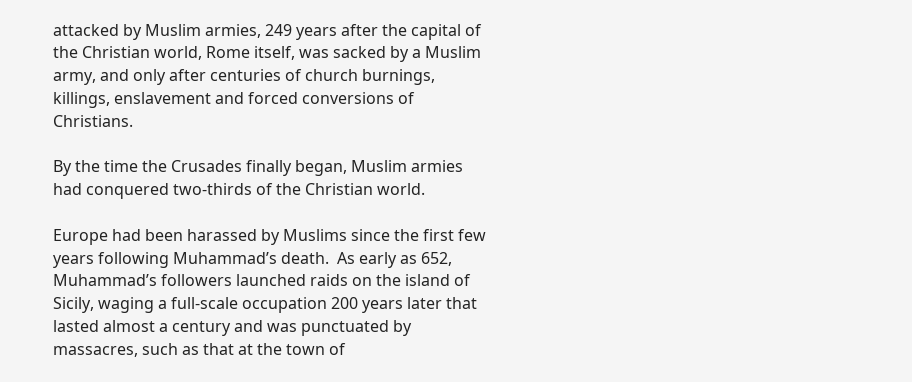attacked by Muslim armies, 249 years after the capital of the Christian world, Rome itself, was sacked by a Muslim army, and only after centuries of church burnings, killings, enslavement and forced conversions of Christians.

By the time the Crusades finally began, Muslim armies had conquered two-thirds of the Christian world.

Europe had been harassed by Muslims since the first few years following Muhammad’s death.  As early as 652, Muhammad’s followers launched raids on the island of Sicily, waging a full-scale occupation 200 years later that lasted almost a century and was punctuated by massacres, such as that at the town of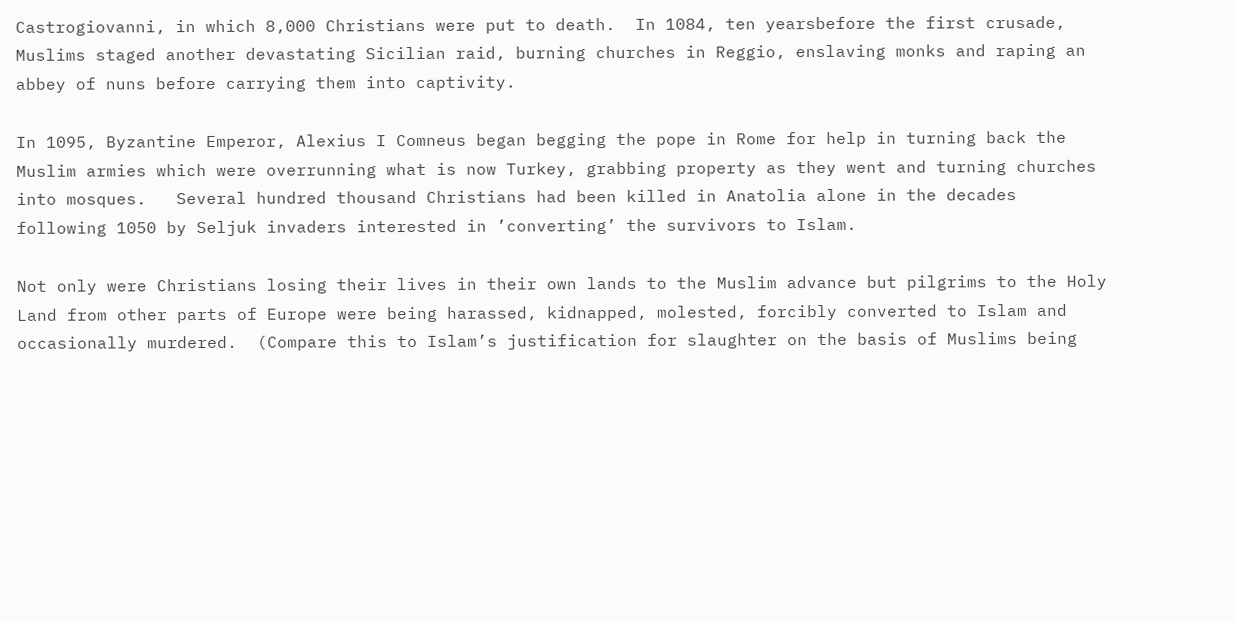Castrogiovanni, in which 8,000 Christians were put to death.  In 1084, ten yearsbefore the first crusade, Muslims staged another devastating Sicilian raid, burning churches in Reggio, enslaving monks and raping an abbey of nuns before carrying them into captivity.

In 1095, Byzantine Emperor, Alexius I Comneus began begging the pope in Rome for help in turning back the Muslim armies which were overrunning what is now Turkey, grabbing property as they went and turning churches into mosques.   Several hundred thousand Christians had been killed in Anatolia alone in the decades following 1050 by Seljuk invaders interested in ’converting’ the survivors to Islam.

Not only were Christians losing their lives in their own lands to the Muslim advance but pilgrims to the Holy Land from other parts of Europe were being harassed, kidnapped, molested, forcibly converted to Islam and occasionally murdered.  (Compare this to Islam’s justification for slaughter on the basis of Muslims being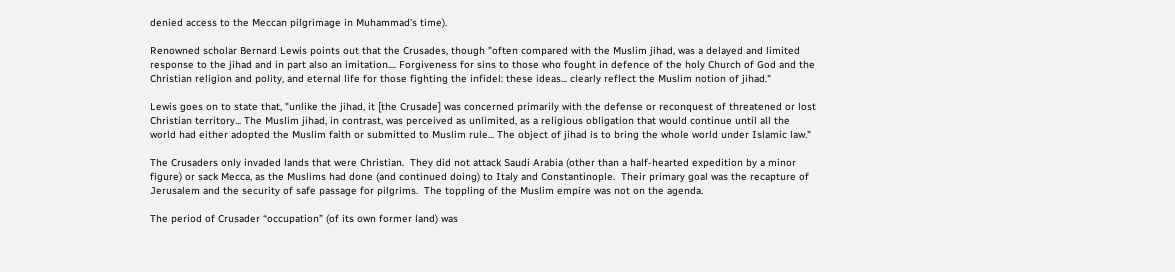denied access to the Meccan pilgrimage in Muhammad’s time).

Renowned scholar Bernard Lewis points out that the Crusades, though "often compared with the Muslim jihad, was a delayed and limited response to the jihad and in part also an imitation.... Forgiveness for sins to those who fought in defence of the holy Church of God and the Christian religion and polity, and eternal life for those fighting the infidel: these ideas... clearly reflect the Muslim notion of jihad."

Lewis goes on to state that, "unlike the jihad, it [the Crusade] was concerned primarily with the defense or reconquest of threatened or lost Christian territory... The Muslim jihad, in contrast, was perceived as unlimited, as a religious obligation that would continue until all the world had either adopted the Muslim faith or submitted to Muslim rule... The object of jihad is to bring the whole world under Islamic law."

The Crusaders only invaded lands that were Christian.  They did not attack Saudi Arabia (other than a half-hearted expedition by a minor figure) or sack Mecca, as the Muslims had done (and continued doing) to Italy and Constantinople.  Their primary goal was the recapture of Jerusalem and the security of safe passage for pilgrims.  The toppling of the Muslim empire was not on the agenda.

The period of Crusader “occupation” (of its own former land) was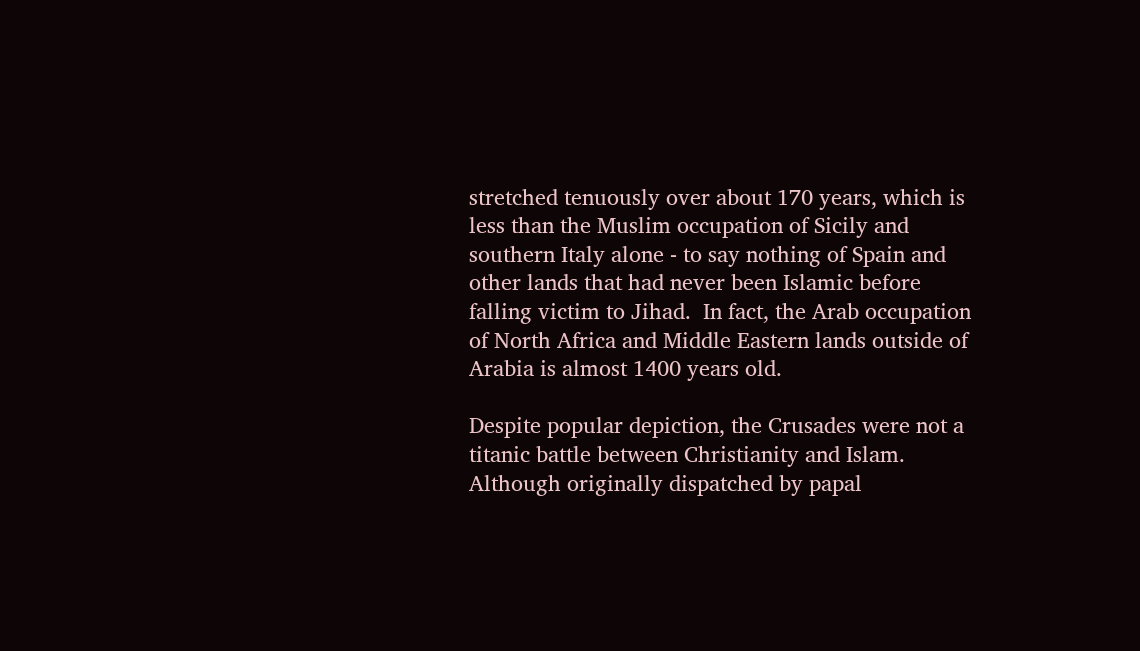stretched tenuously over about 170 years, which is less than the Muslim occupation of Sicily and southern Italy alone - to say nothing of Spain and other lands that had never been Islamic before falling victim to Jihad.  In fact, the Arab occupation of North Africa and Middle Eastern lands outside of Arabia is almost 1400 years old.

Despite popular depiction, the Crusades were not a titanic battle between Christianity and Islam.  Although originally dispatched by papal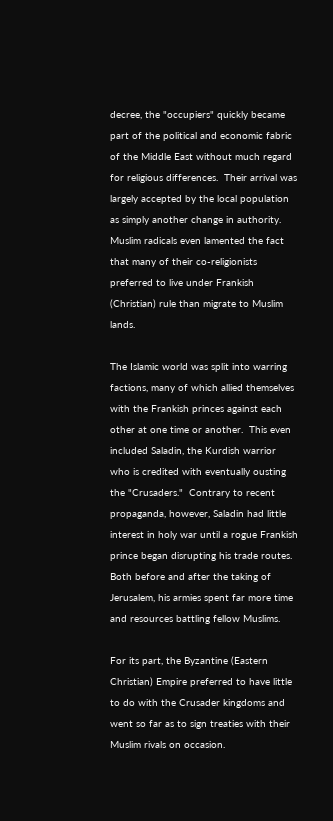decree, the "occupiers" quickly became part of the political and economic fabric of the Middle East without much regard for religious differences.  Their arrival was largely accepted by the local population as simply another change in authority.  Muslim radicals even lamented the fact that many of their co-religionists preferred to live under Frankish (Christian) rule than migrate to Muslim lands.

The Islamic world was split into warring factions, many of which allied themselves with the Frankish princes against each other at one time or another.  This even included Saladin, the Kurdish warrior who is credited with eventually ousting the "Crusaders."  Contrary to recent propaganda, however, Saladin had little interest in holy war until a rogue Frankish prince began disrupting his trade routes.  Both before and after the taking of Jerusalem, his armies spent far more time and resources battling fellow Muslims.

For its part, the Byzantine (Eastern Christian) Empire preferred to have little to do with the Crusader kingdoms and went so far as to sign treaties with their Muslim rivals on occasion.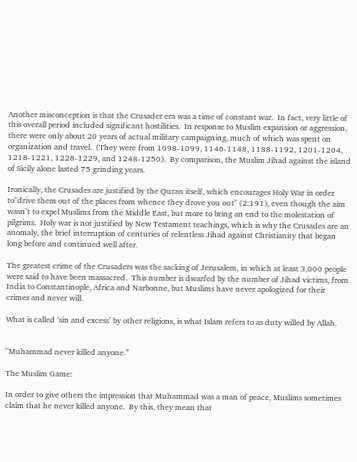Another misconception is that the Crusader era was a time of constant war.  In fact, very little of this overall period included significant hostilities.  In response to Muslim expansion or aggression, there were only about 20 years of actual military campaigning, much of which was spent on organization and travel.  (They were from 1098-1099, 1146-1148, 1188-1192, 1201-1204, 1218-1221, 1228-1229, and 1248-1250).  By comparison, the Muslim Jihad against the island of Sicily alone lasted 75 grinding years.

Ironically, the Crusades are justified by the Quran itself, which encourages Holy War in order to"drive them out of the places from whence they drove you out" (2:191), even though the aim wasn’t to expel Muslims from the Middle East, but more to bring an end to the molestation of pilgrims.  Holy war is not justified by New Testament teachings, which is why the Crusades are an anomaly, the brief interruption of centuries of relentless Jihad against Christianity that began long before and continued well after.

The greatest crime of the Crusaders was the sacking of Jerusalem, in which at least 3,000 people were said to have been massacred.  This number is dwarfed by the number of Jihad victims, from India to Constantinople, Africa and Narbonne, but Muslims have never apologized for their crimes and never will.

What is called ’sin and excess’ by other religions, is what Islam refers to as duty willed by Allah.


"Muhammad never killed anyone.”

The Muslim Game:

In order to give others the impression that Muhammad was a man of peace, Muslims sometimes claim that he never killed anyone.  By this, they mean that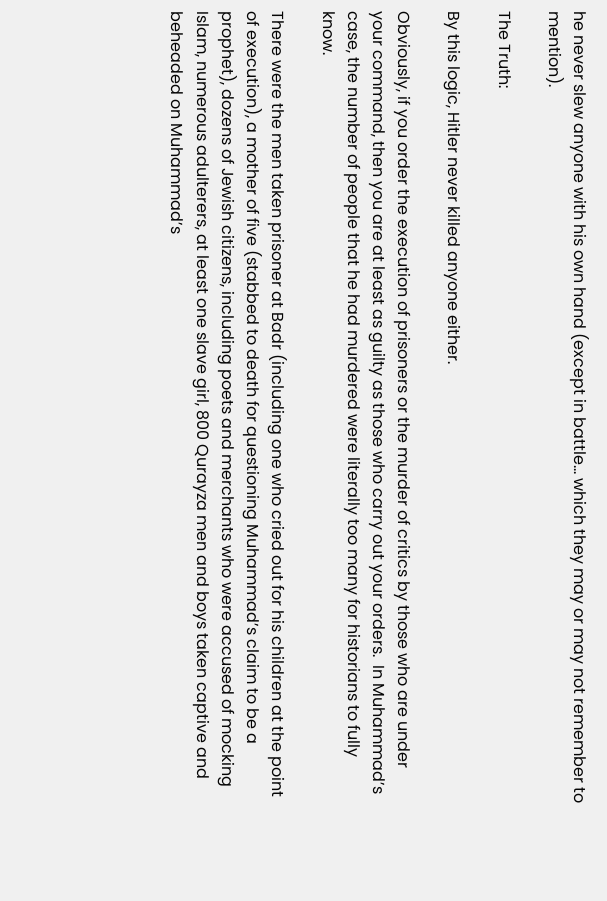he never slew anyone with his own hand (except in battle… which they may or may not remember to mention).

The Truth:

By this logic, Hitler never killed anyone either.

Obviously, if you order the execution of prisoners or the murder of critics by those who are under your command, then you are at least as guilty as those who carry out your orders.  In Muhammad’s case, the number of people that he had murdered were literally too many for historians to fully know.

There were the men taken prisoner at Badr (including one who cried out for his children at the point of execution), a mother of five (stabbed to death for questioning Muhammad’s claim to be a prophet), dozens of Jewish citizens, including poets and merchants who were accused of mocking Islam, numerous adulterers, at least one slave girl, 800 Qurayza men and boys taken captive and beheaded on Muhammad’s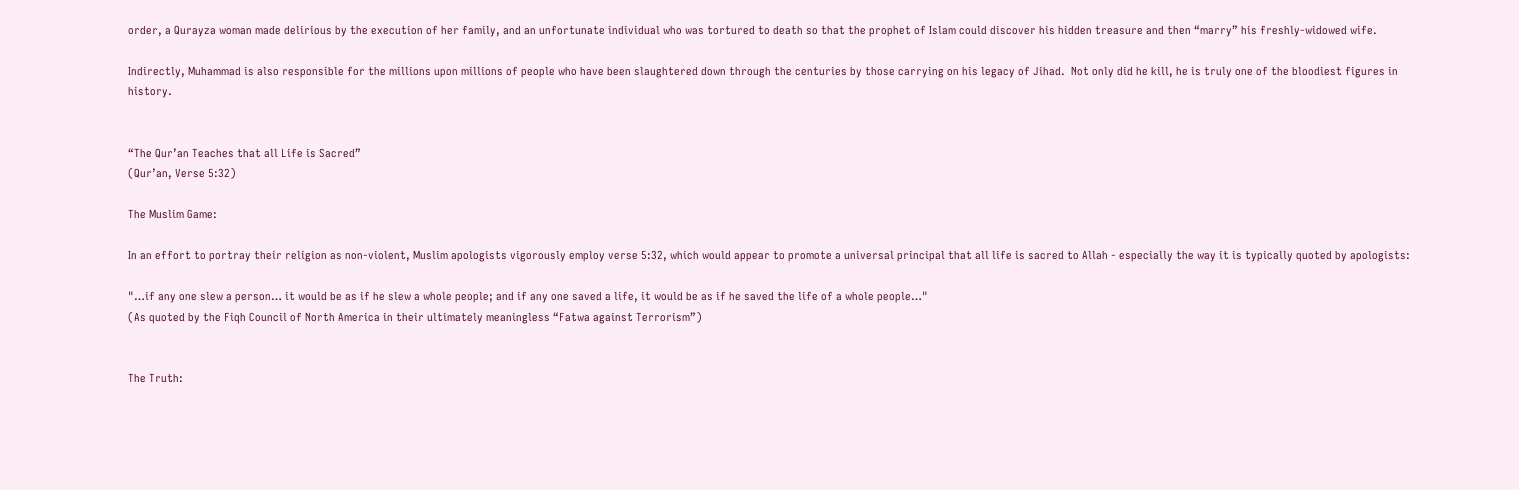order, a Qurayza woman made delirious by the execution of her family, and an unfortunate individual who was tortured to death so that the prophet of Islam could discover his hidden treasure and then “marry” his freshly-widowed wife.

Indirectly, Muhammad is also responsible for the millions upon millions of people who have been slaughtered down through the centuries by those carrying on his legacy of Jihad.  Not only did he kill, he is truly one of the bloodiest figures in history.


“The Qur’an Teaches that all Life is Sacred”
(Qur’an, Verse 5:32)

The Muslim Game:

In an effort to portray their religion as non-violent, Muslim apologists vigorously employ verse 5:32, which would appear to promote a universal principal that all life is sacred to Allah - especially the way it is typically quoted by apologists:

"…if any one slew a person… it would be as if he slew a whole people; and if any one saved a life, it would be as if he saved the life of a whole people…"
(As quoted by the Fiqh Council of North America in their ultimately meaningless “Fatwa against Terrorism”)


The Truth: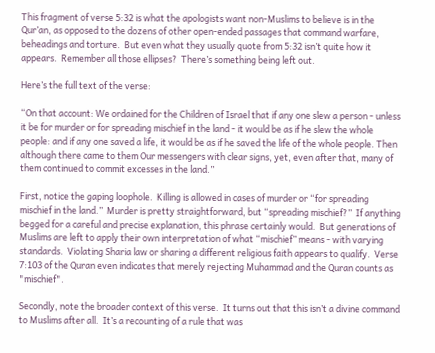This fragment of verse 5:32 is what the apologists want non-Muslims to believe is in the Qur’an, as opposed to the dozens of other open-ended passages that command warfare, beheadings and torture.  But even what they usually quote from 5:32 isn’t quite how it appears.  Remember all those ellipses?  There’s something being left out.

Here’s the full text of the verse:

“On that account: We ordained for the Children of Israel that if any one slew a person - unless it be for murder or for spreading mischief in the land - it would be as if he slew the whole people: and if any one saved a life, it would be as if he saved the life of the whole people. Then although there came to them Our messengers with clear signs, yet, even after that, many of them continued to commit excesses in the land.”

First, notice the gaping loophole.  Killing is allowed in cases of murder or “for spreading mischief in the land.”  Murder is pretty straightforward, but “spreading mischief?”  If anything begged for a careful and precise explanation, this phrase certainly would.  But generations of Muslims are left to apply their own interpretation of what “mischief” means - with varying standards.  Violating Sharia law or sharing a different religious faith appears to qualify.  Verse 7:103 of the Quran even indicates that merely rejecting Muhammad and the Quran counts as "mischief".

Secondly, note the broader context of this verse.  It turns out that this isn’t a divine command to Muslims after all.  It’s a recounting of a rule that was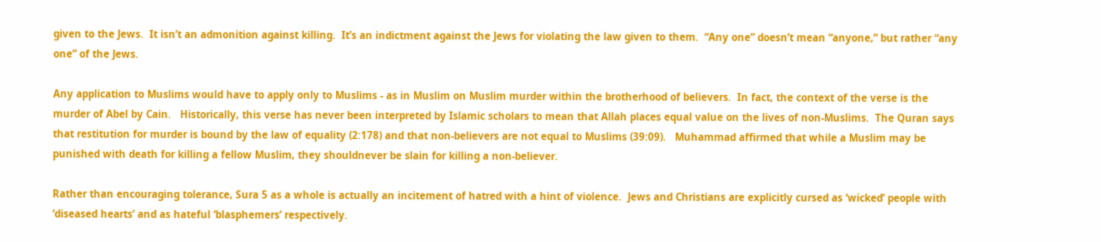given to the Jews.  It isn’t an admonition against killing.  It’s an indictment against the Jews for violating the law given to them.  “Any one” doesn’t mean “anyone,” but rather “any one” of the Jews.

Any application to Muslims would have to apply only to Muslims - as in Muslim on Muslim murder within the brotherhood of believers.  In fact, the context of the verse is the murder of Abel by Cain.   Historically, this verse has never been interpreted by Islamic scholars to mean that Allah places equal value on the lives of non-Muslims.  The Quran says that restitution for murder is bound by the law of equality (2:178) and that non-believers are not equal to Muslims (39:09).   Muhammad affirmed that while a Muslim may be punished with death for killing a fellow Muslim, they shouldnever be slain for killing a non-believer.

Rather than encouraging tolerance, Sura 5 as a whole is actually an incitement of hatred with a hint of violence.  Jews and Christians are explicitly cursed as ‘wicked’ people with ‘diseased hearts’ and as hateful ‘blasphemers’ respectively.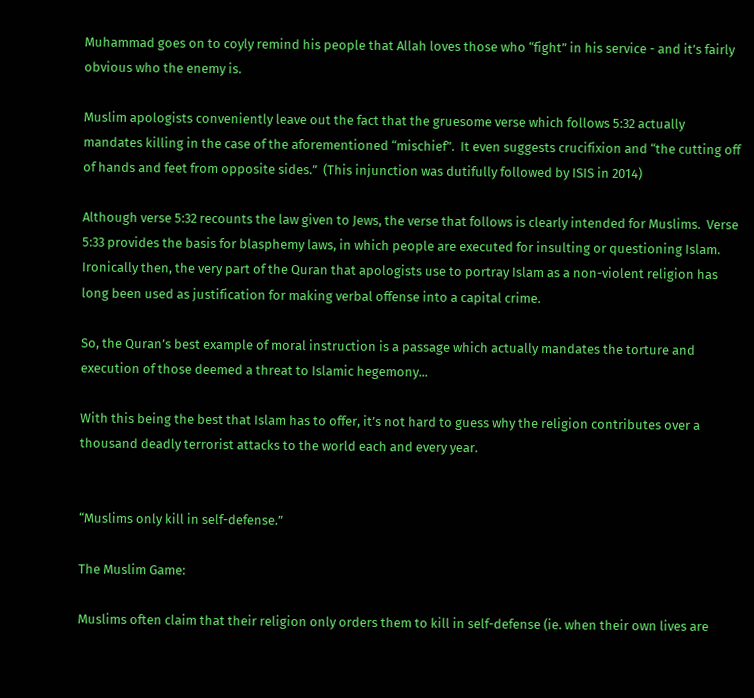Muhammad goes on to coyly remind his people that Allah loves those who “fight” in his service - and it’s fairly obvious who the enemy is.

Muslim apologists conveniently leave out the fact that the gruesome verse which follows 5:32 actually mandates killing in the case of the aforementioned “mischief”.  It even suggests crucifixion and “the cutting off of hands and feet from opposite sides.”  (This injunction was dutifully followed by ISIS in 2014)

Although verse 5:32 recounts the law given to Jews, the verse that follows is clearly intended for Muslims.  Verse 5:33 provides the basis for blasphemy laws, in which people are executed for insulting or questioning Islam.  Ironically then, the very part of the Quran that apologists use to portray Islam as a non-violent religion has long been used as justification for making verbal offense into a capital crime.

So, the Quran’s best example of moral instruction is a passage which actually mandates the torture and execution of those deemed a threat to Islamic hegemony...

With this being the best that Islam has to offer, it’s not hard to guess why the religion contributes over a thousand deadly terrorist attacks to the world each and every year.


“Muslims only kill in self-defense.”

The Muslim Game:

Muslims often claim that their religion only orders them to kill in self-defense (ie. when their own lives are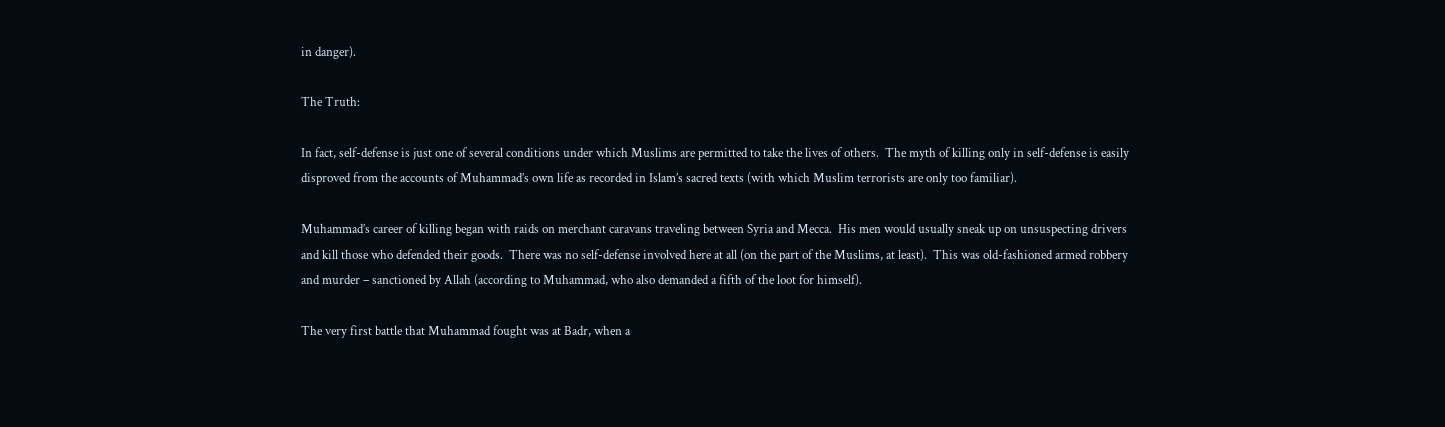in danger).

The Truth:

In fact, self-defense is just one of several conditions under which Muslims are permitted to take the lives of others.  The myth of killing only in self-defense is easily disproved from the accounts of Muhammad’s own life as recorded in Islam’s sacred texts (with which Muslim terrorists are only too familiar).

Muhammad’s career of killing began with raids on merchant caravans traveling between Syria and Mecca.  His men would usually sneak up on unsuspecting drivers and kill those who defended their goods.  There was no self-defense involved here at all (on the part of the Muslims, at least).  This was old-fashioned armed robbery and murder – sanctioned by Allah (according to Muhammad, who also demanded a fifth of the loot for himself).

The very first battle that Muhammad fought was at Badr, when a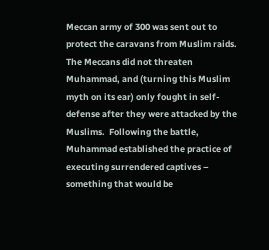Meccan army of 300 was sent out to protect the caravans from Muslim raids.  The Meccans did not threaten Muhammad, and (turning this Muslim myth on its ear) only fought in self-defense after they were attacked by the Muslims.  Following the battle, Muhammad established the practice of executing surrendered captives – something that would be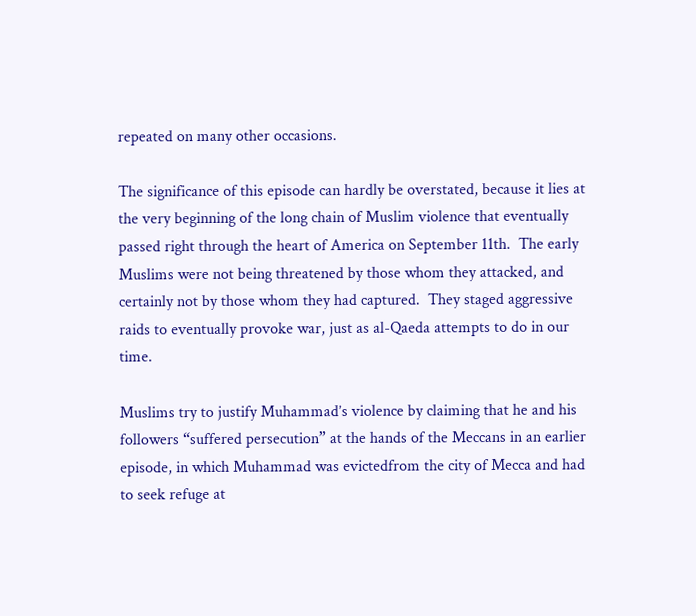repeated on many other occasions.

The significance of this episode can hardly be overstated, because it lies at the very beginning of the long chain of Muslim violence that eventually passed right through the heart of America on September 11th.  The early Muslims were not being threatened by those whom they attacked, and certainly not by those whom they had captured.  They staged aggressive raids to eventually provoke war, just as al-Qaeda attempts to do in our time.

Muslims try to justify Muhammad’s violence by claiming that he and his followers “suffered persecution” at the hands of the Meccans in an earlier episode, in which Muhammad was evictedfrom the city of Mecca and had to seek refuge at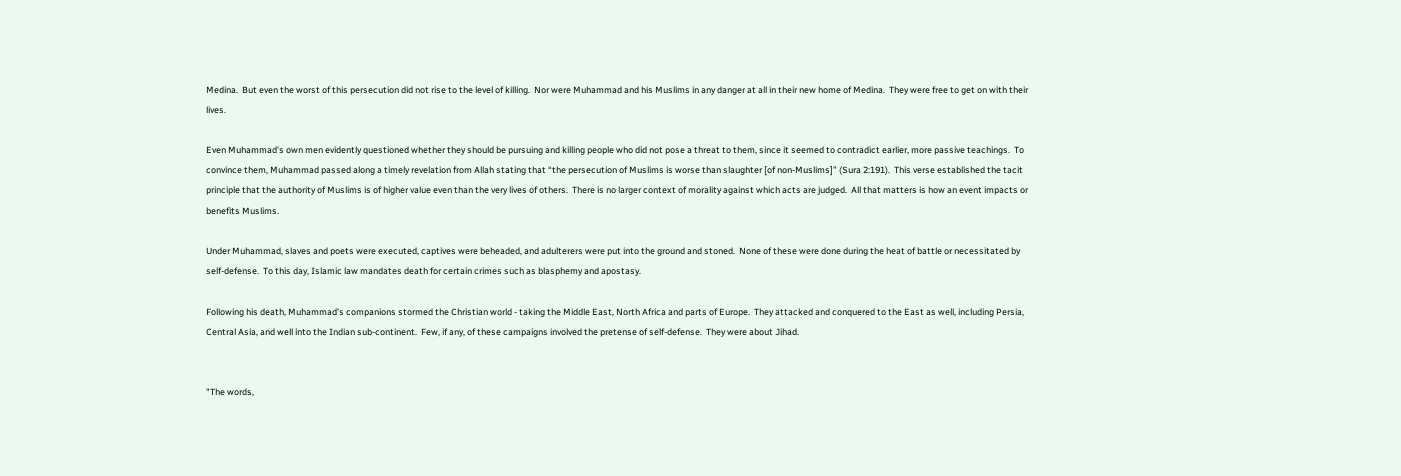Medina.  But even the worst of this persecution did not rise to the level of killing.  Nor were Muhammad and his Muslims in any danger at all in their new home of Medina.  They were free to get on with their lives.

Even Muhammad’s own men evidently questioned whether they should be pursuing and killing people who did not pose a threat to them, since it seemed to contradict earlier, more passive teachings.  To convince them, Muhammad passed along a timely revelation from Allah stating that “the persecution of Muslims is worse than slaughter [of non-Muslims]” (Sura 2:191).  This verse established the tacit principle that the authority of Muslims is of higher value even than the very lives of others.  There is no larger context of morality against which acts are judged.  All that matters is how an event impacts or benefits Muslims.

Under Muhammad, slaves and poets were executed, captives were beheaded, and adulterers were put into the ground and stoned.  None of these were done during the heat of battle or necessitated by self-defense.  To this day, Islamic law mandates death for certain crimes such as blasphemy and apostasy.

Following his death, Muhammad’s companions stormed the Christian world - taking the Middle East, North Africa and parts of Europe.  They attacked and conquered to the East as well, including Persia, Central Asia, and well into the Indian sub-continent.  Few, if any, of these campaigns involved the pretense of self-defense.  They were about Jihad.


"The words,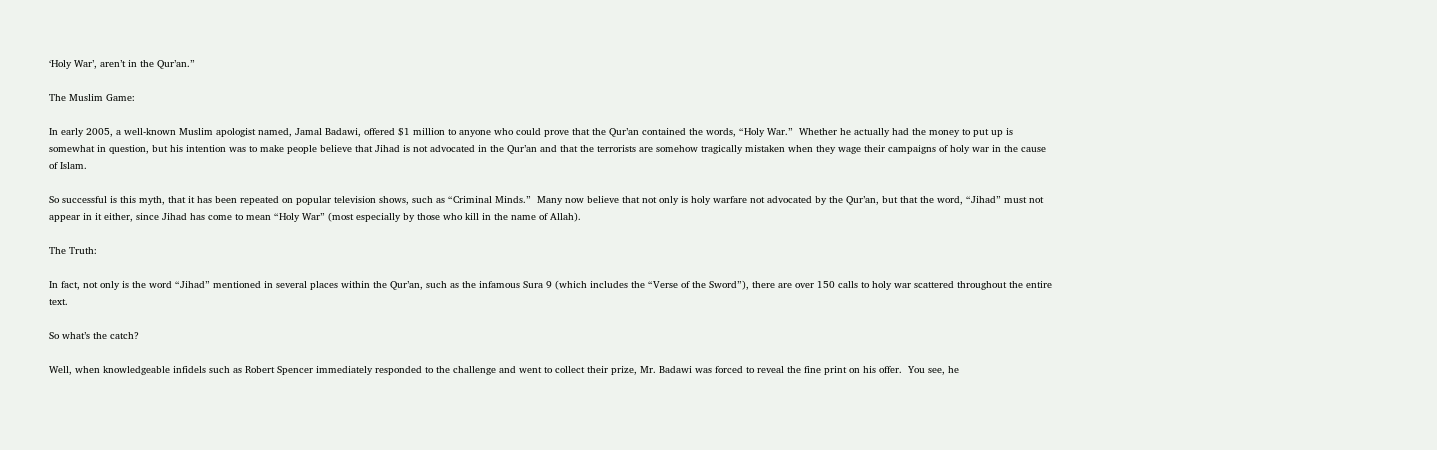‘Holy War’, aren’t in the Qur’an.”

The Muslim Game:

In early 2005, a well-known Muslim apologist named, Jamal Badawi, offered $1 million to anyone who could prove that the Qur’an contained the words, “Holy War.”  Whether he actually had the money to put up is somewhat in question, but his intention was to make people believe that Jihad is not advocated in the Qur’an and that the terrorists are somehow tragically mistaken when they wage their campaigns of holy war in the cause of Islam.

So successful is this myth, that it has been repeated on popular television shows, such as “Criminal Minds.”  Many now believe that not only is holy warfare not advocated by the Qur’an, but that the word, “Jihad” must not appear in it either, since Jihad has come to mean “Holy War” (most especially by those who kill in the name of Allah).

The Truth:

In fact, not only is the word “Jihad” mentioned in several places within the Qur’an, such as the infamous Sura 9 (which includes the “Verse of the Sword”), there are over 150 calls to holy war scattered throughout the entire text.

So what’s the catch?

Well, when knowledgeable infidels such as Robert Spencer immediately responded to the challenge and went to collect their prize, Mr. Badawi was forced to reveal the fine print on his offer.  You see, he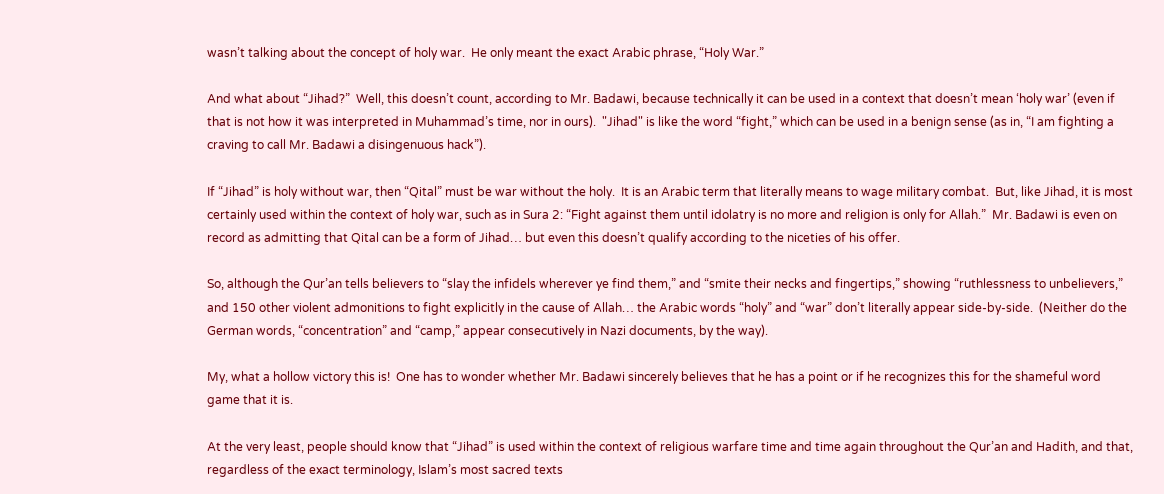wasn’t talking about the concept of holy war.  He only meant the exact Arabic phrase, “Holy War.”

And what about “Jihad?”  Well, this doesn’t count, according to Mr. Badawi, because technically it can be used in a context that doesn’t mean ‘holy war’ (even if that is not how it was interpreted in Muhammad’s time, nor in ours).  "Jihad" is like the word “fight,” which can be used in a benign sense (as in, “I am fighting a craving to call Mr. Badawi a disingenuous hack”).

If “Jihad” is holy without war, then “Qital” must be war without the holy.  It is an Arabic term that literally means to wage military combat.  But, like Jihad, it is most certainly used within the context of holy war, such as in Sura 2: “Fight against them until idolatry is no more and religion is only for Allah.”  Mr. Badawi is even on record as admitting that Qital can be a form of Jihad… but even this doesn’t qualify according to the niceties of his offer.

So, although the Qur’an tells believers to “slay the infidels wherever ye find them,” and “smite their necks and fingertips,” showing “ruthlessness to unbelievers,” and 150 other violent admonitions to fight explicitly in the cause of Allah… the Arabic words “holy” and “war” don’t literally appear side-by-side.  (Neither do the German words, “concentration” and “camp,” appear consecutively in Nazi documents, by the way).

My, what a hollow victory this is!  One has to wonder whether Mr. Badawi sincerely believes that he has a point or if he recognizes this for the shameful word game that it is.

At the very least, people should know that “Jihad” is used within the context of religious warfare time and time again throughout the Qur’an and Hadith, and that, regardless of the exact terminology, Islam’s most sacred texts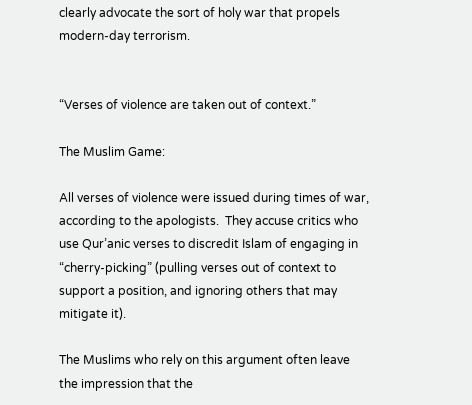clearly advocate the sort of holy war that propels modern-day terrorism.


“Verses of violence are taken out of context.”

The Muslim Game:

All verses of violence were issued during times of war, according to the apologists.  They accuse critics who use Qur’anic verses to discredit Islam of engaging in “cherry-picking” (pulling verses out of context to support a position, and ignoring others that may mitigate it).

The Muslims who rely on this argument often leave the impression that the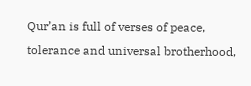Qur’an is full of verses of peace, tolerance and universal brotherhood,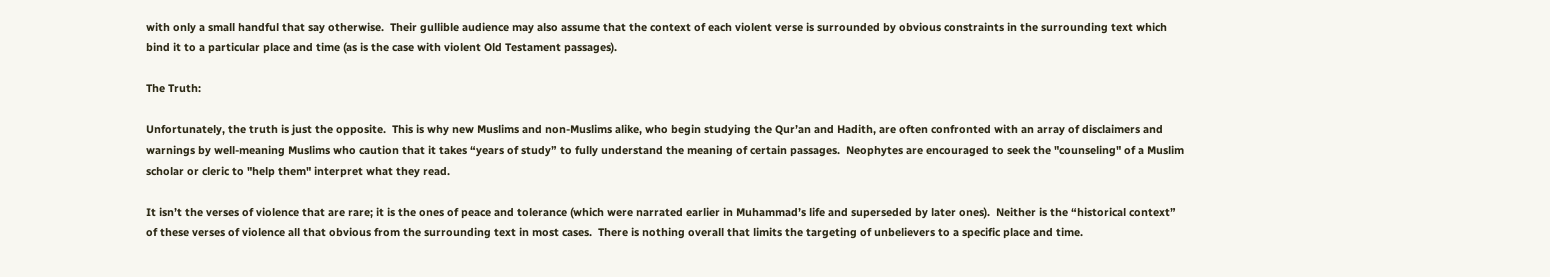with only a small handful that say otherwise.  Their gullible audience may also assume that the context of each violent verse is surrounded by obvious constraints in the surrounding text which bind it to a particular place and time (as is the case with violent Old Testament passages).

The Truth:

Unfortunately, the truth is just the opposite.  This is why new Muslims and non-Muslims alike, who begin studying the Qur’an and Hadith, are often confronted with an array of disclaimers and warnings by well-meaning Muslims who caution that it takes “years of study” to fully understand the meaning of certain passages.  Neophytes are encouraged to seek the "counseling" of a Muslim scholar or cleric to "help them" interpret what they read.

It isn’t the verses of violence that are rare; it is the ones of peace and tolerance (which were narrated earlier in Muhammad’s life and superseded by later ones).  Neither is the “historical context” of these verses of violence all that obvious from the surrounding text in most cases.  There is nothing overall that limits the targeting of unbelievers to a specific place and time.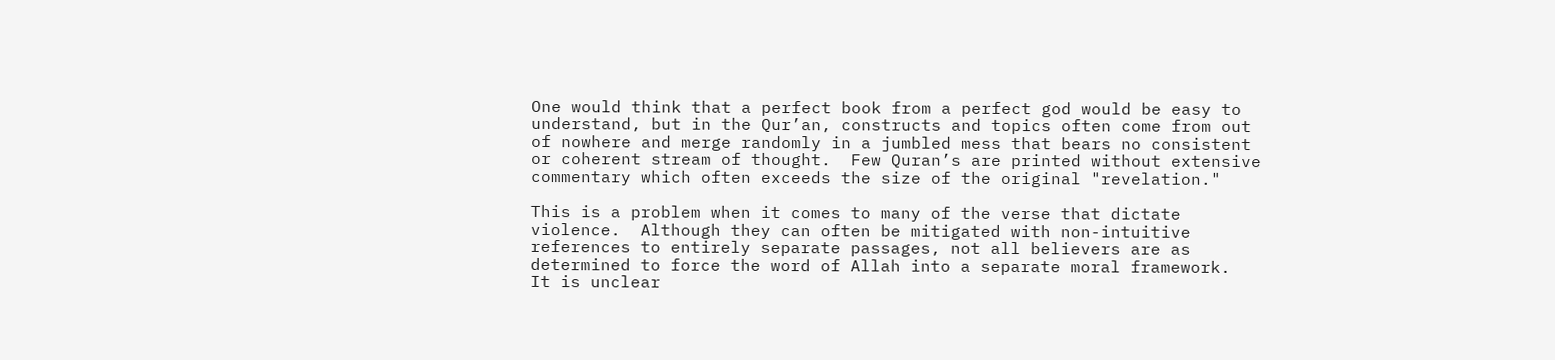One would think that a perfect book from a perfect god would be easy to understand, but in the Qur’an, constructs and topics often come from out of nowhere and merge randomly in a jumbled mess that bears no consistent or coherent stream of thought.  Few Quran’s are printed without extensive commentary which often exceeds the size of the original "revelation."

This is a problem when it comes to many of the verse that dictate violence.  Although they can often be mitigated with non-intuitive references to entirely separate passages, not all believers are as determined to force the word of Allah into a separate moral framework.  It is unclear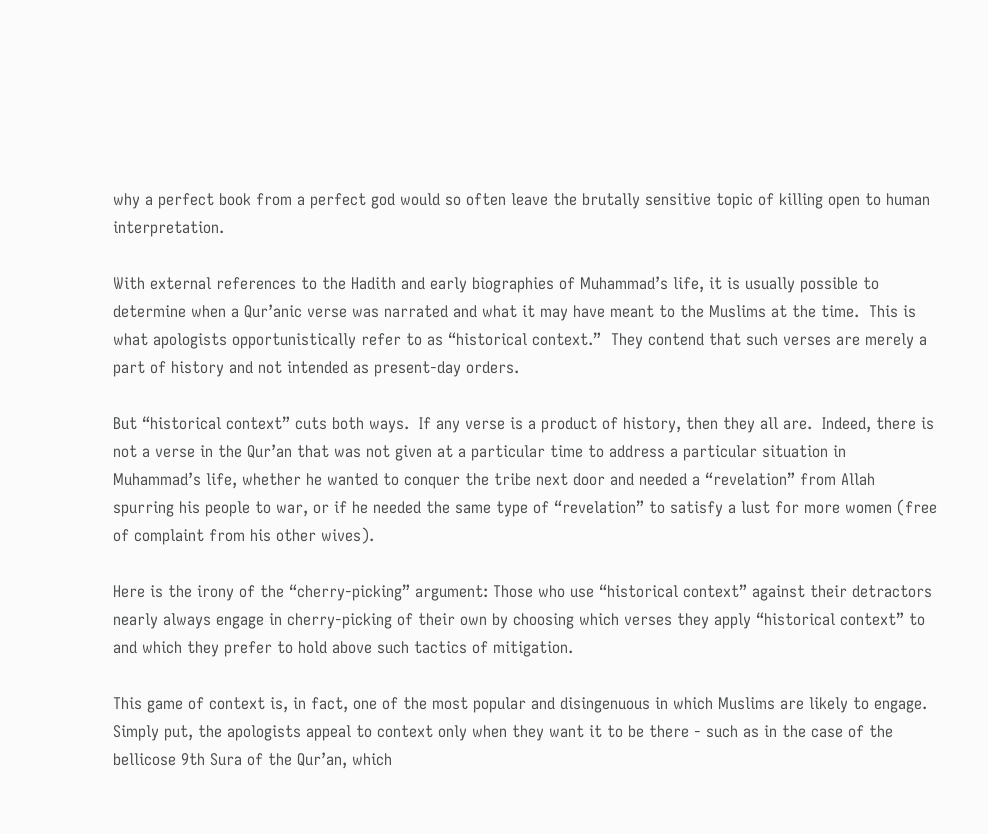why a perfect book from a perfect god would so often leave the brutally sensitive topic of killing open to human interpretation.

With external references to the Hadith and early biographies of Muhammad’s life, it is usually possible to determine when a Qur’anic verse was narrated and what it may have meant to the Muslims at the time.  This is what apologists opportunistically refer to as “historical context.”  They contend that such verses are merely a part of history and not intended as present-day orders.

But “historical context” cuts both ways.  If any verse is a product of history, then they all are.  Indeed, there is not a verse in the Qur’an that was not given at a particular time to address a particular situation in Muhammad’s life, whether he wanted to conquer the tribe next door and needed a “revelation” from Allah spurring his people to war, or if he needed the same type of “revelation” to satisfy a lust for more women (free of complaint from his other wives).

Here is the irony of the “cherry-picking” argument: Those who use “historical context” against their detractors nearly always engage in cherry-picking of their own by choosing which verses they apply “historical context” to and which they prefer to hold above such tactics of mitigation.

This game of context is, in fact, one of the most popular and disingenuous in which Muslims are likely to engage.  Simply put, the apologists appeal to context only when they want it to be there - such as in the case of the bellicose 9th Sura of the Qur’an, which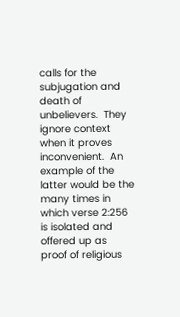calls for the subjugation and death of unbelievers.  They ignore context when it proves inconvenient.  An example of the latter would be the many times in which verse 2:256 is isolated and offered up as proof of religious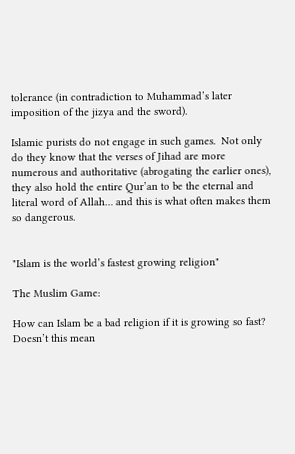tolerance (in contradiction to Muhammad’s later imposition of the jizya and the sword).

Islamic purists do not engage in such games.  Not only do they know that the verses of Jihad are more numerous and authoritative (abrogating the earlier ones), they also hold the entire Qur’an to be the eternal and literal word of Allah… and this is what often makes them so dangerous.


"Islam is the world’s fastest growing religion"

The Muslim Game:

How can Islam be a bad religion if it is growing so fast?  Doesn’t this mean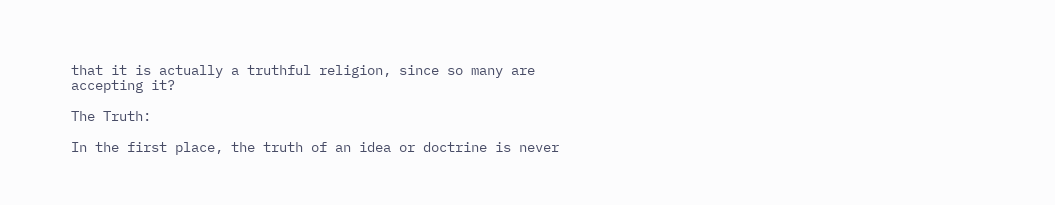that it is actually a truthful religion, since so many are accepting it?

The Truth:

In the first place, the truth of an idea or doctrine is never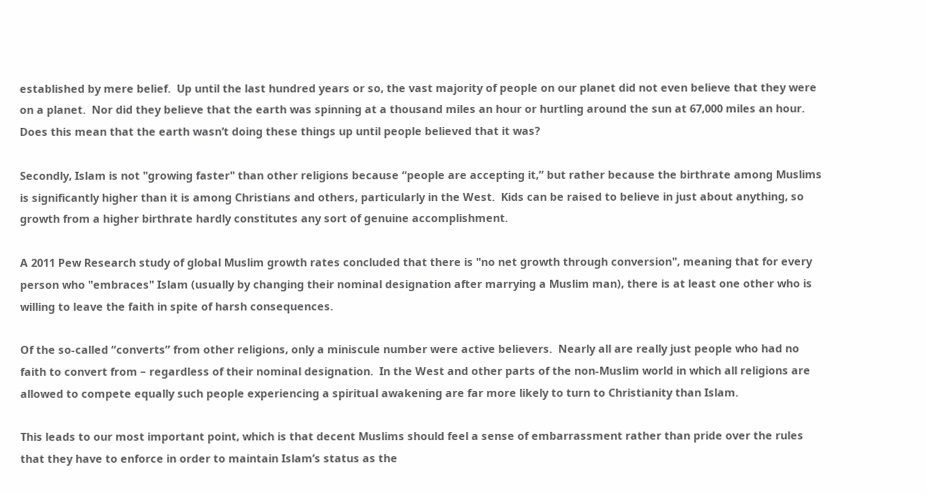established by mere belief.  Up until the last hundred years or so, the vast majority of people on our planet did not even believe that they were on a planet.  Nor did they believe that the earth was spinning at a thousand miles an hour or hurtling around the sun at 67,000 miles an hour.  Does this mean that the earth wasn’t doing these things up until people believed that it was?

Secondly, Islam is not "growing faster" than other religions because “people are accepting it,” but rather because the birthrate among Muslims is significantly higher than it is among Christians and others, particularly in the West.  Kids can be raised to believe in just about anything, so growth from a higher birthrate hardly constitutes any sort of genuine accomplishment.

A 2011 Pew Research study of global Muslim growth rates concluded that there is "no net growth through conversion", meaning that for every person who "embraces" Islam (usually by changing their nominal designation after marrying a Muslim man), there is at least one other who is willing to leave the faith in spite of harsh consequences.

Of the so-called “converts” from other religions, only a miniscule number were active believers.  Nearly all are really just people who had no faith to convert from – regardless of their nominal designation.  In the West and other parts of the non-Muslim world in which all religions are allowed to compete equally such people experiencing a spiritual awakening are far more likely to turn to Christianity than Islam.

This leads to our most important point, which is that decent Muslims should feel a sense of embarrassment rather than pride over the rules that they have to enforce in order to maintain Islam’s status as the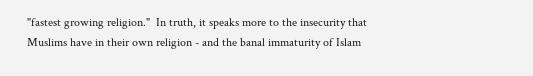"fastest growing religion."  In truth, it speaks more to the insecurity that Muslims have in their own religion - and the banal immaturity of Islam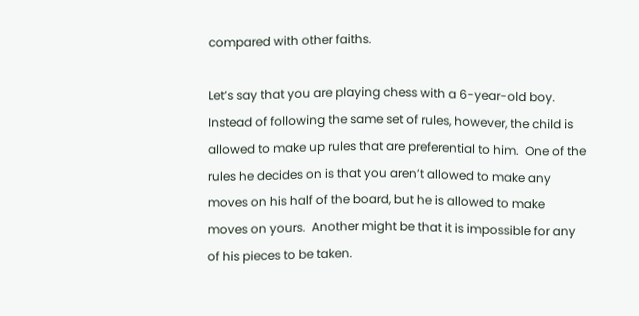compared with other faiths.

Let’s say that you are playing chess with a 6-year-old boy.  Instead of following the same set of rules, however, the child is allowed to make up rules that are preferential to him.  One of the rules he decides on is that you aren’t allowed to make any moves on his half of the board, but he is allowed to make moves on yours.  Another might be that it is impossible for any of his pieces to be taken.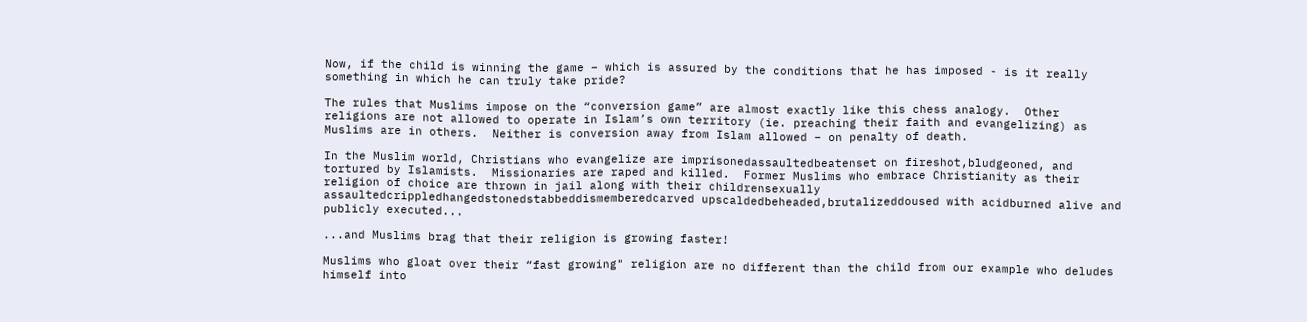Now, if the child is winning the game – which is assured by the conditions that he has imposed - is it really something in which he can truly take pride?

The rules that Muslims impose on the “conversion game” are almost exactly like this chess analogy.  Other religions are not allowed to operate in Islam’s own territory (ie. preaching their faith and evangelizing) as Muslims are in others.  Neither is conversion away from Islam allowed – on penalty of death.

In the Muslim world, Christians who evangelize are imprisonedassaultedbeatenset on fireshot,bludgeoned, and tortured by Islamists.  Missionaries are raped and killed.  Former Muslims who embrace Christianity as their religion of choice are thrown in jail along with their childrensexually assaultedcrippledhangedstonedstabbeddismemberedcarved upscaldedbeheaded,brutalizeddoused with acidburned alive and publicly executed...

...and Muslims brag that their religion is growing faster!

Muslims who gloat over their “fast growing" religion are no different than the child from our example who deludes himself into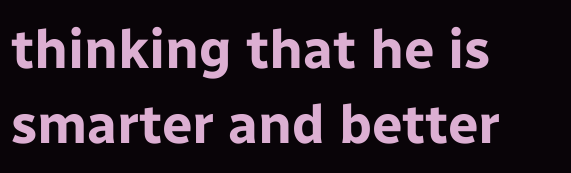thinking that he is smarter and better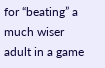for “beating” a much wiser adult in a game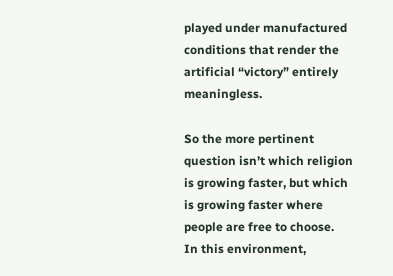played under manufactured conditions that render the artificial “victory” entirely meaningless.

So the more pertinent question isn’t which religion is growing faster, but which is growing faster where people are free to choose.  In this environment,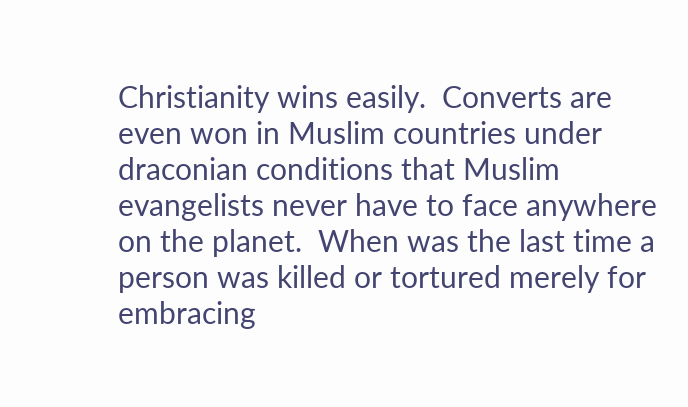Christianity wins easily.  Converts are even won in Muslim countries under draconian conditions that Muslim evangelists never have to face anywhere on the planet.  When was the last time a person was killed or tortured merely for embracing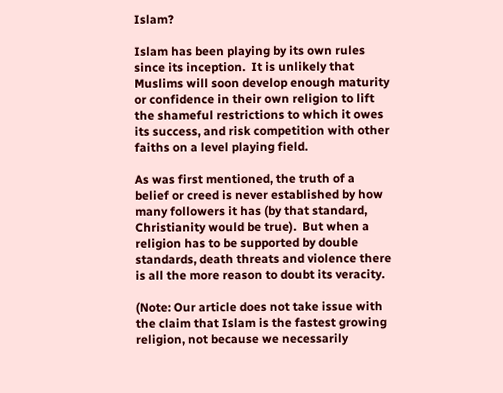Islam?

Islam has been playing by its own rules since its inception.  It is unlikely that Muslims will soon develop enough maturity or confidence in their own religion to lift the shameful restrictions to which it owes its success, and risk competition with other faiths on a level playing field.

As was first mentioned, the truth of a belief or creed is never established by how many followers it has (by that standard, Christianity would be true).  But when a religion has to be supported by double standards, death threats and violence there is all the more reason to doubt its veracity.

(Note: Our article does not take issue with the claim that Islam is the fastest growing religion, not because we necessarily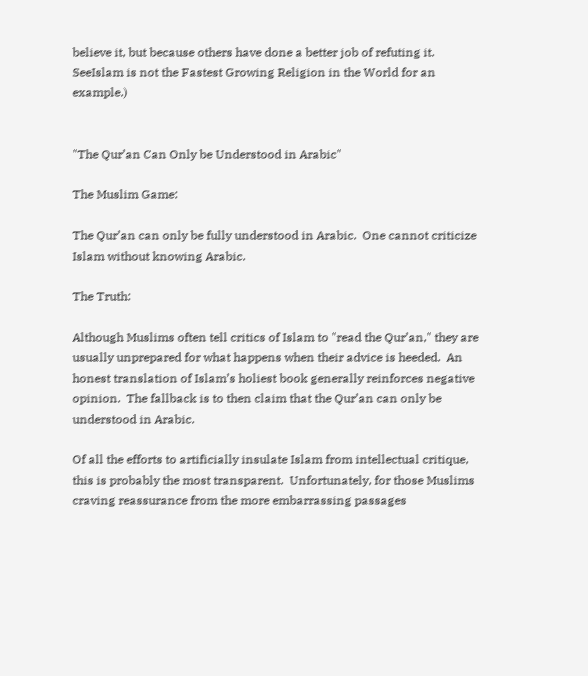believe it, but because others have done a better job of refuting it.  SeeIslam is not the Fastest Growing Religion in the World for an example.)


"The Qur’an Can Only be Understood in Arabic"

The Muslim Game:

The Qur’an can only be fully understood in Arabic.  One cannot criticize Islam without knowing Arabic.

The Truth:

Although Muslims often tell critics of Islam to "read the Qur’an," they are usually unprepared for what happens when their advice is heeded.  An honest translation of Islam’s holiest book generally reinforces negative opinion.  The fallback is to then claim that the Qur’an can only be understood in Arabic.

Of all the efforts to artificially insulate Islam from intellectual critique, this is probably the most transparent.  Unfortunately, for those Muslims craving reassurance from the more embarrassing passages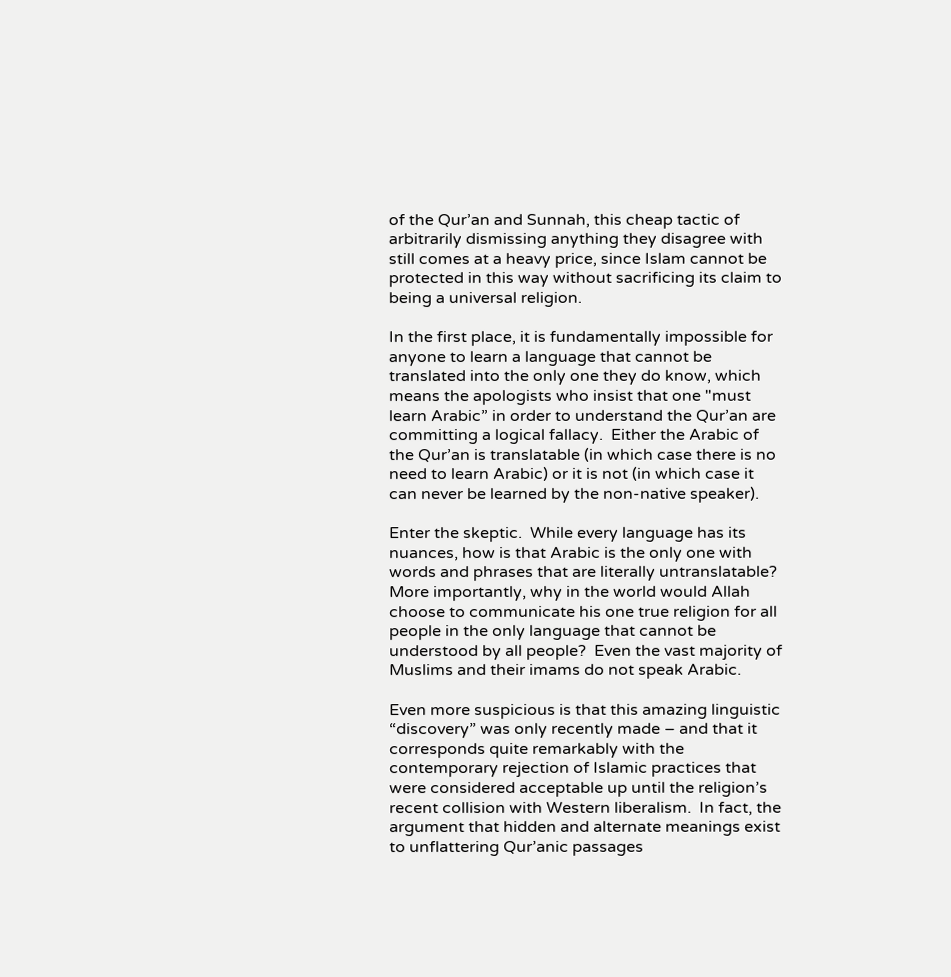of the Qur’an and Sunnah, this cheap tactic of arbitrarily dismissing anything they disagree with still comes at a heavy price, since Islam cannot be protected in this way without sacrificing its claim to being a universal religion.

In the first place, it is fundamentally impossible for anyone to learn a language that cannot be translated into the only one they do know, which means the apologists who insist that one "must learn Arabic” in order to understand the Qur’an are committing a logical fallacy.  Either the Arabic of the Qur’an is translatable (in which case there is no need to learn Arabic) or it is not (in which case it can never be learned by the non-native speaker).

Enter the skeptic.  While every language has its nuances, how is that Arabic is the only one with words and phrases that are literally untranslatable?  More importantly, why in the world would Allah choose to communicate his one true religion for all people in the only language that cannot be understood by all people?  Even the vast majority of Muslims and their imams do not speak Arabic.

Even more suspicious is that this amazing linguistic “discovery” was only recently made – and that it corresponds quite remarkably with the contemporary rejection of Islamic practices that were considered acceptable up until the religion’s recent collision with Western liberalism.  In fact, the argument that hidden and alternate meanings exist to unflattering Qur’anic passages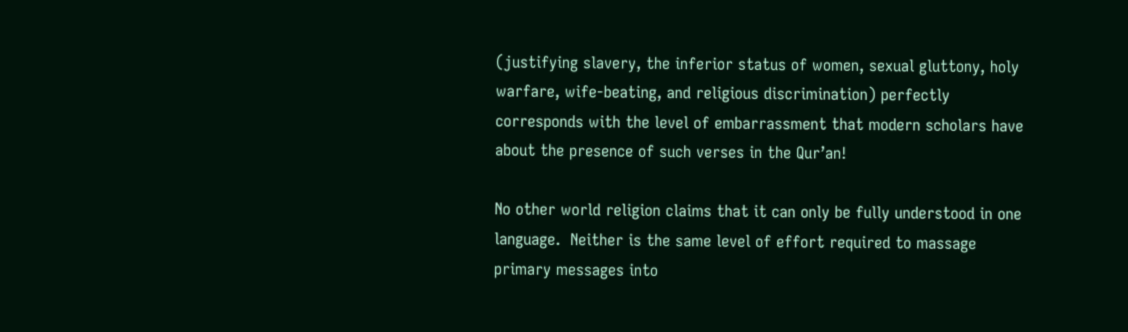(justifying slavery, the inferior status of women, sexual gluttony, holy warfare, wife-beating, and religious discrimination) perfectly corresponds with the level of embarrassment that modern scholars have about the presence of such verses in the Qur’an!

No other world religion claims that it can only be fully understood in one language.  Neither is the same level of effort required to massage primary messages into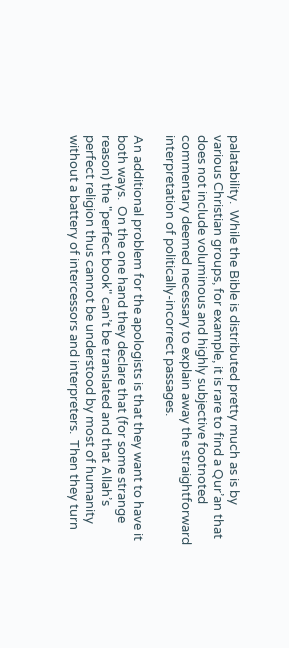palatability.  While the Bible is distributed pretty much as is by various Christian groups, for example, it is rare to find a Qur’an that does not include voluminous and highly subjective footnoted commentary deemed necessary to explain away the straightforward interpretation of politically-incorrect passages.

An additional problem for the apologists is that they want to have it both ways.  On the one hand they declare that (for some strange reason) the "perfect book" can’t be translated and that Allah’s perfect religion thus cannot be understood by most of humanity without a battery of intercessors and interpreters.  Then they turn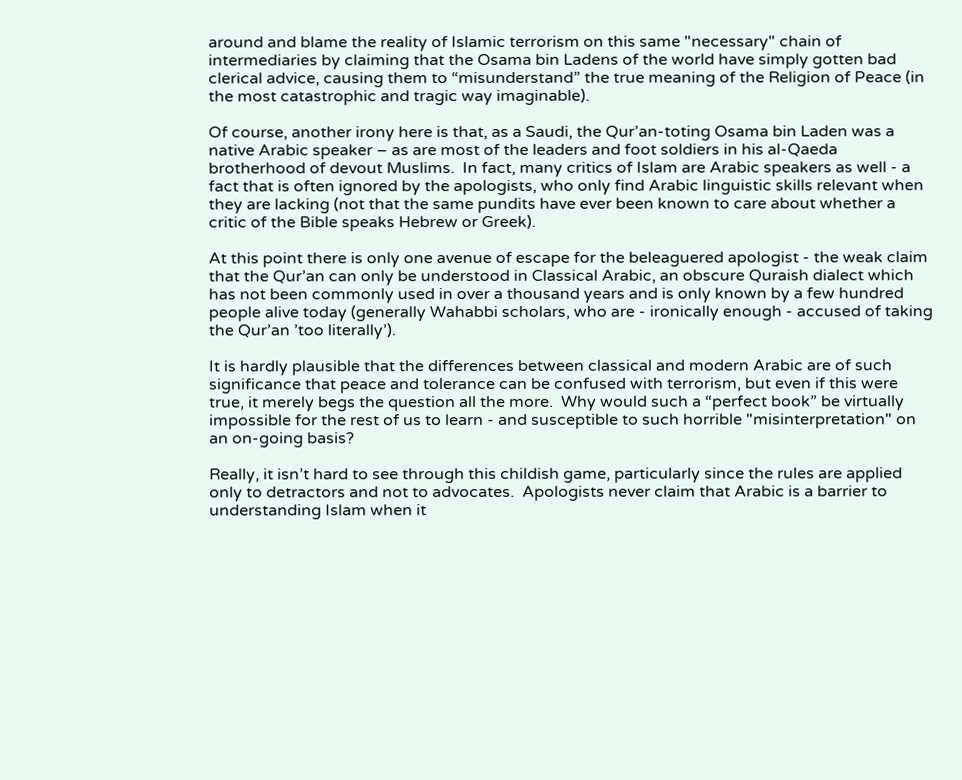around and blame the reality of Islamic terrorism on this same "necessary" chain of intermediaries by claiming that the Osama bin Ladens of the world have simply gotten bad clerical advice, causing them to “misunderstand” the true meaning of the Religion of Peace (in the most catastrophic and tragic way imaginable).

Of course, another irony here is that, as a Saudi, the Qur’an-toting Osama bin Laden was a native Arabic speaker – as are most of the leaders and foot soldiers in his al-Qaeda brotherhood of devout Muslims.  In fact, many critics of Islam are Arabic speakers as well - a fact that is often ignored by the apologists, who only find Arabic linguistic skills relevant when they are lacking (not that the same pundits have ever been known to care about whether a critic of the Bible speaks Hebrew or Greek).

At this point there is only one avenue of escape for the beleaguered apologist - the weak claim that the Qur’an can only be understood in Classical Arabic, an obscure Quraish dialect which has not been commonly used in over a thousand years and is only known by a few hundred people alive today (generally Wahabbi scholars, who are - ironically enough - accused of taking the Qur’an ’too literally’).

It is hardly plausible that the differences between classical and modern Arabic are of such significance that peace and tolerance can be confused with terrorism, but even if this were true, it merely begs the question all the more.  Why would such a “perfect book” be virtually impossible for the rest of us to learn - and susceptible to such horrible "misinterpretation" on an on-going basis?

Really, it isn’t hard to see through this childish game, particularly since the rules are applied only to detractors and not to advocates.  Apologists never claim that Arabic is a barrier to understanding Islam when it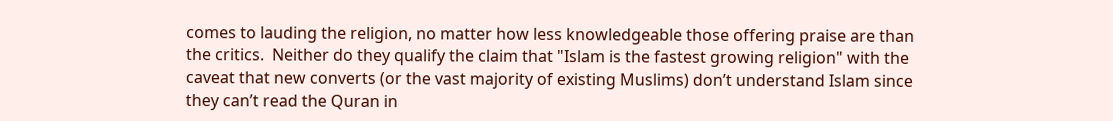comes to lauding the religion, no matter how less knowledgeable those offering praise are than the critics.  Neither do they qualify the claim that "Islam is the fastest growing religion" with the caveat that new converts (or the vast majority of existing Muslims) don’t understand Islam since they can’t read the Quran in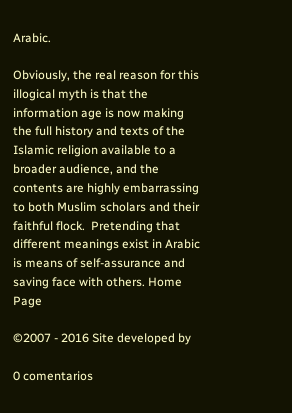Arabic.

Obviously, the real reason for this illogical myth is that the information age is now making the full history and texts of the Islamic religion available to a broader audience, and the contents are highly embarrassing to both Muslim scholars and their faithful flock.  Pretending that different meanings exist in Arabic is means of self-assurance and saving face with others. Home Page

©2007 - 2016 Site developed by

0 comentarios